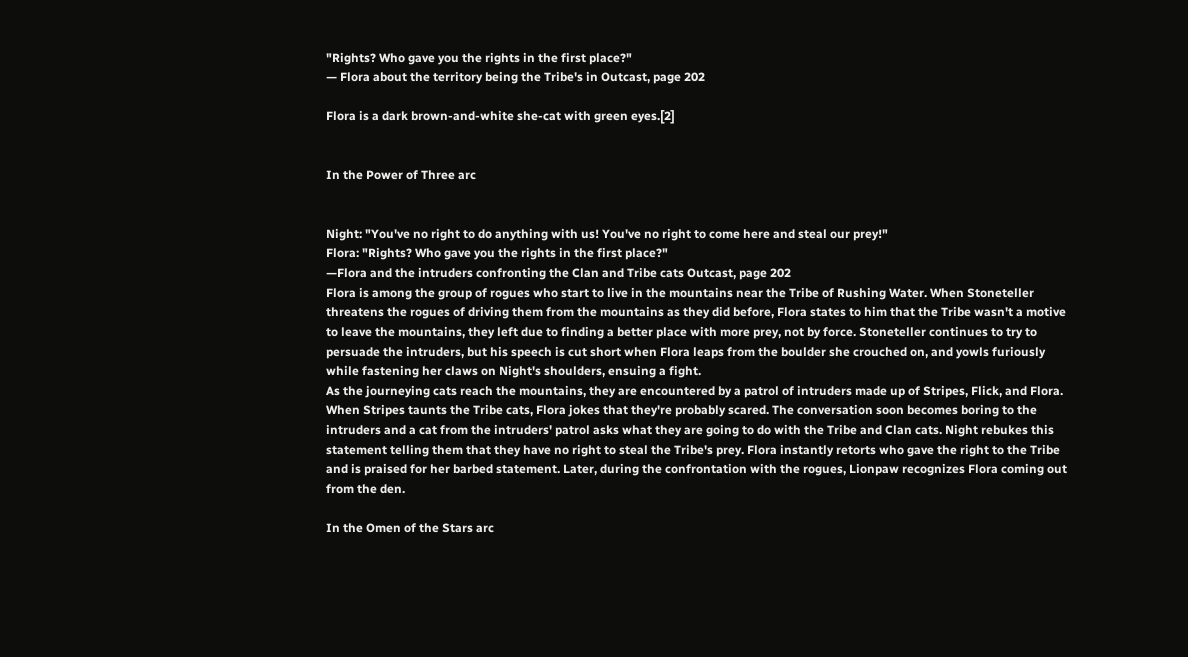"Rights? Who gave you the rights in the first place?"
— Flora about the territory being the Tribe's in Outcast, page 202

Flora is a dark brown-and-white she-cat with green eyes.[2]


In the Power of Three arc


Night: "You've no right to do anything with us! You've no right to come here and steal our prey!"
Flora: "Rights? Who gave you the rights in the first place?"
—Flora and the intruders confronting the Clan and Tribe cats Outcast, page 202
Flora is among the group of rogues who start to live in the mountains near the Tribe of Rushing Water. When Stoneteller threatens the rogues of driving them from the mountains as they did before, Flora states to him that the Tribe wasn't a motive to leave the mountains, they left due to finding a better place with more prey, not by force. Stoneteller continues to try to persuade the intruders, but his speech is cut short when Flora leaps from the boulder she crouched on, and yowls furiously while fastening her claws on Night's shoulders, ensuing a fight.
As the journeying cats reach the mountains, they are encountered by a patrol of intruders made up of Stripes, Flick, and Flora. When Stripes taunts the Tribe cats, Flora jokes that they're probably scared. The conversation soon becomes boring to the intruders and a cat from the intruders' patrol asks what they are going to do with the Tribe and Clan cats. Night rebukes this statement telling them that they have no right to steal the Tribe's prey. Flora instantly retorts who gave the right to the Tribe and is praised for her barbed statement. Later, during the confrontation with the rogues, Lionpaw recognizes Flora coming out from the den.

In the Omen of the Stars arc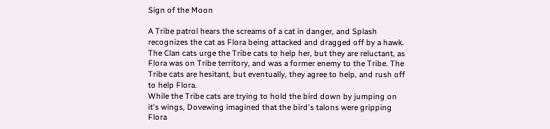Sign of the Moon

A Tribe patrol hears the screams of a cat in danger, and Splash recognizes the cat as Flora being attacked and dragged off by a hawk. The Clan cats urge the Tribe cats to help her, but they are reluctant, as Flora was on Tribe territory, and was a former enemy to the Tribe. The Tribe cats are hesitant, but eventually, they agree to help, and rush off to help Flora.
While the Tribe cats are trying to hold the bird down by jumping on it's wings, Dovewing imagined that the bird's talons were gripping Flora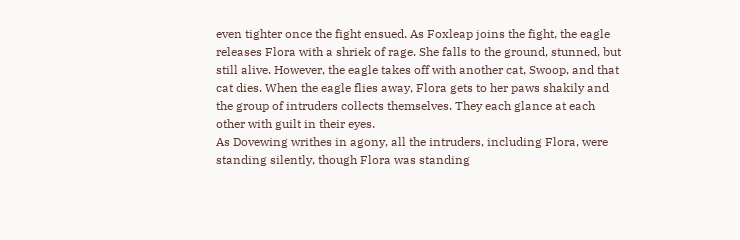even tighter once the fight ensued. As Foxleap joins the fight, the eagle releases Flora with a shriek of rage. She falls to the ground, stunned, but still alive. However, the eagle takes off with another cat, Swoop, and that cat dies. When the eagle flies away, Flora gets to her paws shakily and the group of intruders collects themselves. They each glance at each other with guilt in their eyes.
As Dovewing writhes in agony, all the intruders, including Flora, were standing silently, though Flora was standing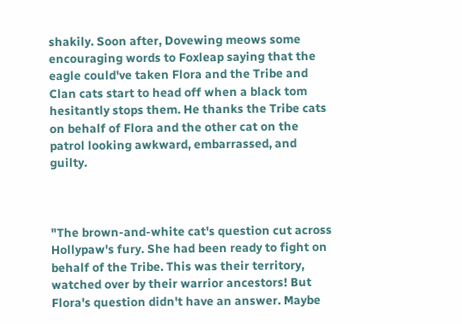shakily. Soon after, Dovewing meows some encouraging words to Foxleap saying that the eagle could've taken Flora and the Tribe and Clan cats start to head off when a black tom hesitantly stops them. He thanks the Tribe cats on behalf of Flora and the other cat on the patrol looking awkward, embarrassed, and guilty.



"The brown-and-white cat's question cut across Hollypaw's fury. She had been ready to fight on behalf of the Tribe. This was their territory, watched over by their warrior ancestors! But Flora's question didn't have an answer. Maybe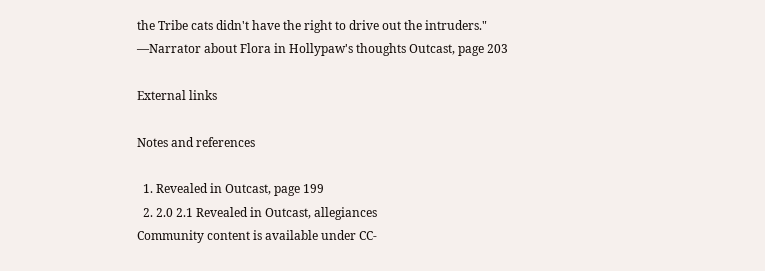the Tribe cats didn't have the right to drive out the intruders."
—Narrator about Flora in Hollypaw's thoughts Outcast, page 203

External links

Notes and references

  1. Revealed in Outcast, page 199
  2. 2.0 2.1 Revealed in Outcast, allegiances
Community content is available under CC-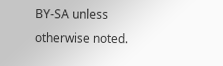BY-SA unless otherwise noted.